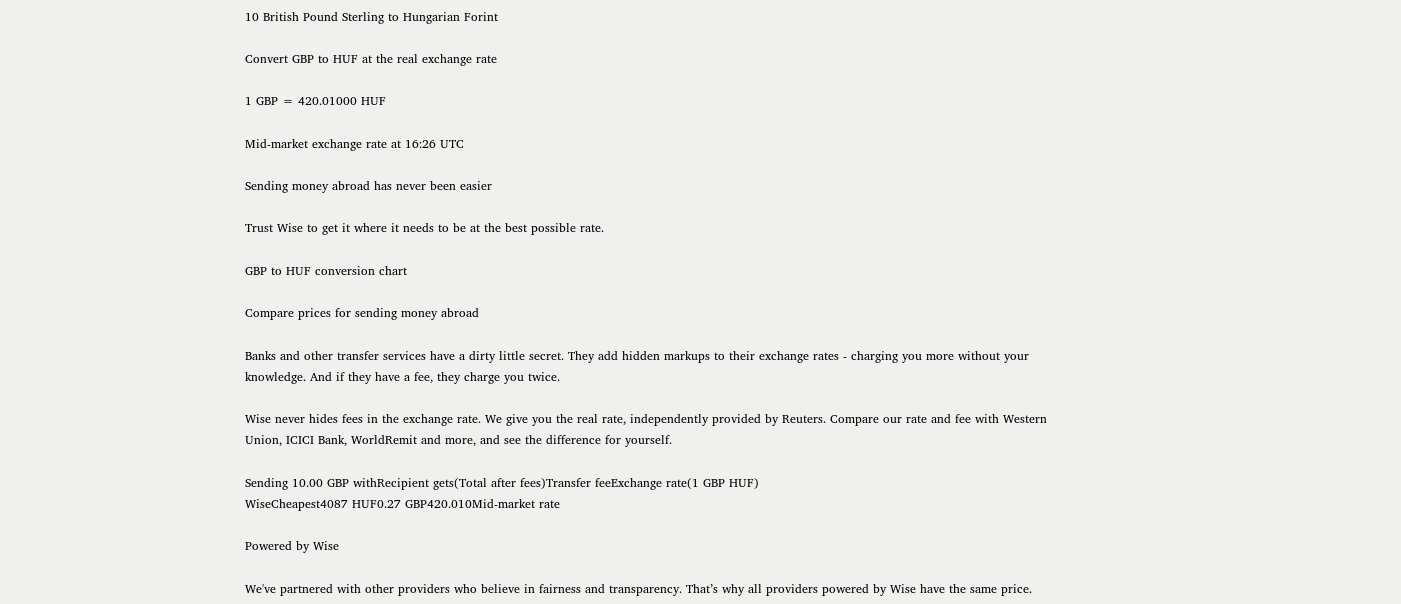10 British Pound Sterling to Hungarian Forint

Convert GBP to HUF at the real exchange rate

1 GBP = 420.01000 HUF

Mid-market exchange rate at 16:26 UTC

Sending money abroad has never been easier

Trust Wise to get it where it needs to be at the best possible rate.

GBP to HUF conversion chart

Compare prices for sending money abroad

Banks and other transfer services have a dirty little secret. They add hidden markups to their exchange rates - charging you more without your knowledge. And if they have a fee, they charge you twice.

Wise never hides fees in the exchange rate. We give you the real rate, independently provided by Reuters. Compare our rate and fee with Western Union, ICICI Bank, WorldRemit and more, and see the difference for yourself.

Sending 10.00 GBP withRecipient gets(Total after fees)Transfer feeExchange rate(1 GBP HUF)
WiseCheapest4087 HUF0.27 GBP420.010Mid-market rate

Powered by Wise

We've partnered with other providers who believe in fairness and transparency. That’s why all providers powered by Wise have the same price.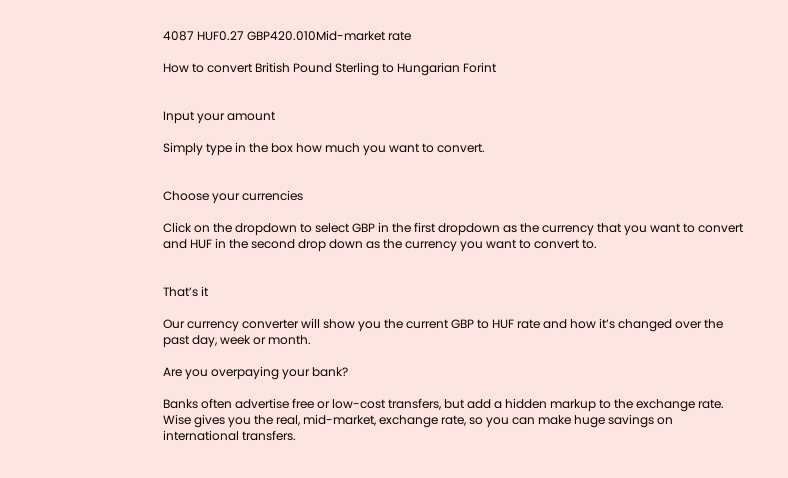4087 HUF0.27 GBP420.010Mid-market rate

How to convert British Pound Sterling to Hungarian Forint


Input your amount

Simply type in the box how much you want to convert.


Choose your currencies

Click on the dropdown to select GBP in the first dropdown as the currency that you want to convert and HUF in the second drop down as the currency you want to convert to.


That’s it

Our currency converter will show you the current GBP to HUF rate and how it’s changed over the past day, week or month.

Are you overpaying your bank?

Banks often advertise free or low-cost transfers, but add a hidden markup to the exchange rate. Wise gives you the real, mid-market, exchange rate, so you can make huge savings on international transfers.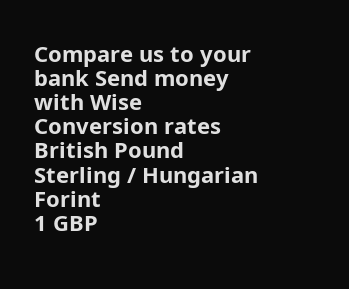Compare us to your bank Send money with Wise
Conversion rates British Pound Sterling / Hungarian Forint
1 GBP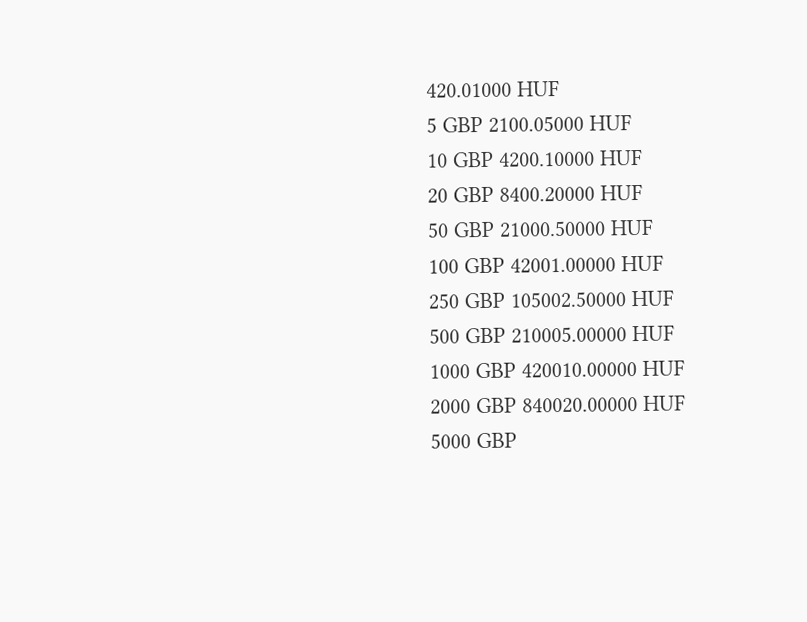420.01000 HUF
5 GBP 2100.05000 HUF
10 GBP 4200.10000 HUF
20 GBP 8400.20000 HUF
50 GBP 21000.50000 HUF
100 GBP 42001.00000 HUF
250 GBP 105002.50000 HUF
500 GBP 210005.00000 HUF
1000 GBP 420010.00000 HUF
2000 GBP 840020.00000 HUF
5000 GBP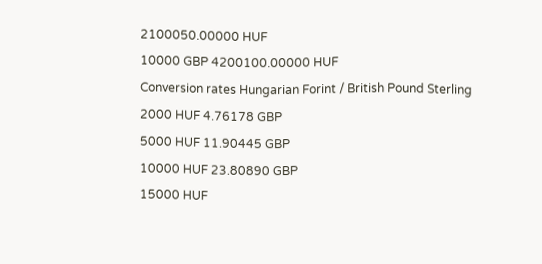2100050.00000 HUF
10000 GBP 4200100.00000 HUF
Conversion rates Hungarian Forint / British Pound Sterling
2000 HUF 4.76178 GBP
5000 HUF 11.90445 GBP
10000 HUF 23.80890 GBP
15000 HUF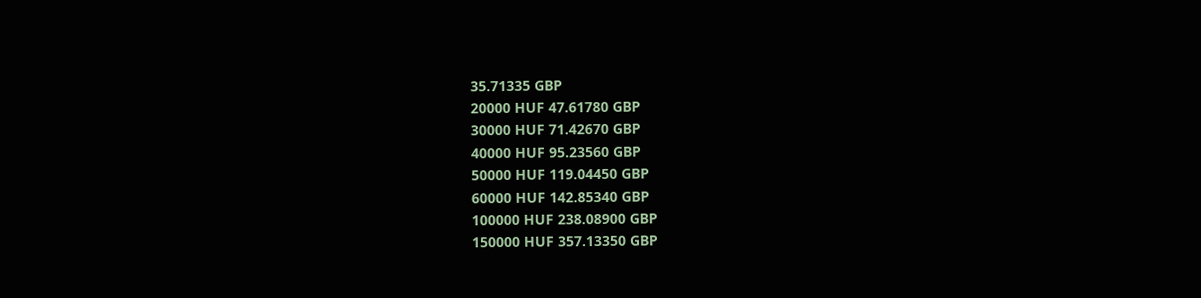35.71335 GBP
20000 HUF 47.61780 GBP
30000 HUF 71.42670 GBP
40000 HUF 95.23560 GBP
50000 HUF 119.04450 GBP
60000 HUF 142.85340 GBP
100000 HUF 238.08900 GBP
150000 HUF 357.13350 GBP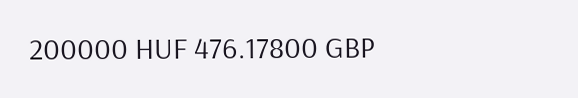200000 HUF 476.17800 GBP